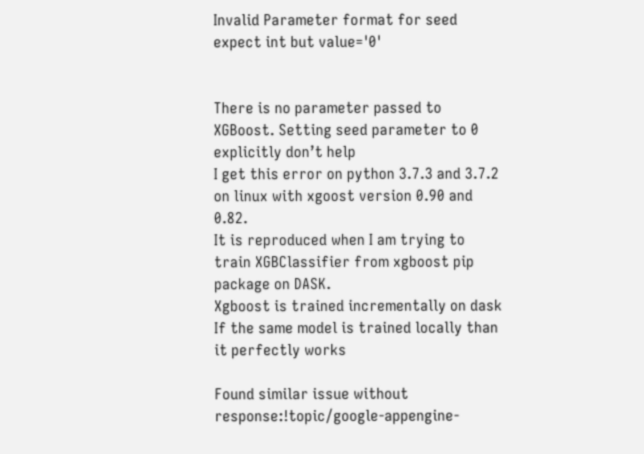Invalid Parameter format for seed expect int but value='0'


There is no parameter passed to XGBoost. Setting seed parameter to 0 explicitly don’t help
I get this error on python 3.7.3 and 3.7.2 on linux with xgoost version 0.90 and 0.82.
It is reproduced when I am trying to train XGBClassifier from xgboost pip package on DASK.
Xgboost is trained incrementally on dask
If the same model is trained locally than it perfectly works

Found similar issue without response:!topic/google-appengine-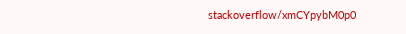stackoverflow/xmCYpybM0p0